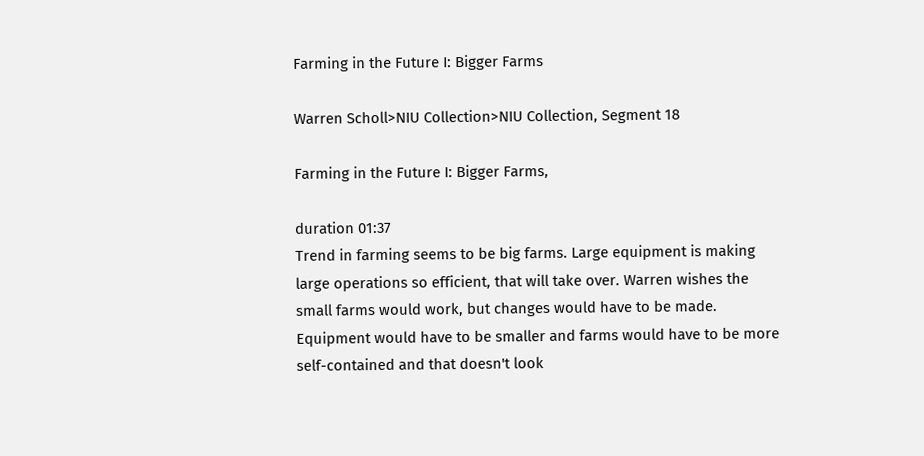Farming in the Future I: Bigger Farms

Warren Scholl>NIU Collection>NIU Collection, Segment 18

Farming in the Future I: Bigger Farms,

duration 01:37
Trend in farming seems to be big farms. Large equipment is making large operations so efficient, that will take over. Warren wishes the small farms would work, but changes would have to be made. Equipment would have to be smaller and farms would have to be more self-contained and that doesn't look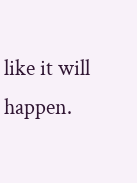like it will happen.